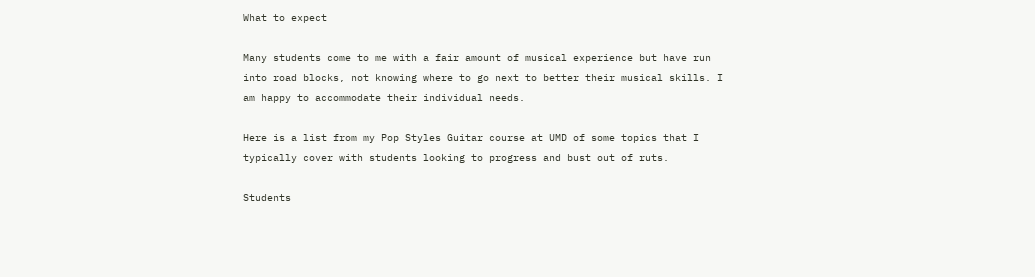What to expect

Many students come to me with a fair amount of musical experience but have run into road blocks, not knowing where to go next to better their musical skills. I am happy to accommodate their individual needs.

Here is a list from my Pop Styles Guitar course at UMD of some topics that I typically cover with students looking to progress and bust out of ruts.

Students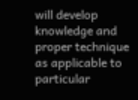will develop knowledge and proper technique as applicable to particular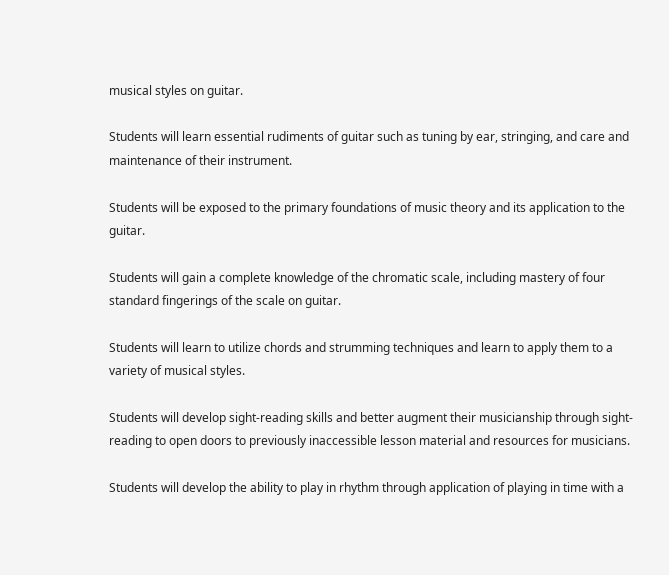musical styles on guitar.

Students will learn essential rudiments of guitar such as tuning by ear, stringing, and care and maintenance of their instrument.

Students will be exposed to the primary foundations of music theory and its application to the guitar.

Students will gain a complete knowledge of the chromatic scale, including mastery of four standard fingerings of the scale on guitar.

Students will learn to utilize chords and strumming techniques and learn to apply them to a variety of musical styles.

Students will develop sight-reading skills and better augment their musicianship through sight-reading to open doors to previously inaccessible lesson material and resources for musicians.

Students will develop the ability to play in rhythm through application of playing in time with a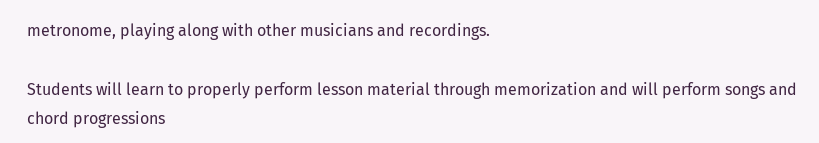metronome, playing along with other musicians and recordings.

Students will learn to properly perform lesson material through memorization and will perform songs and chord progressions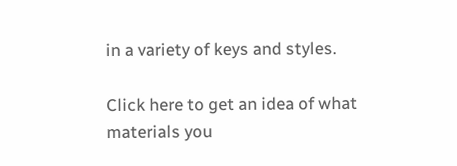in a variety of keys and styles.

Click here to get an idea of what materials you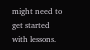might need to get started with lessons.